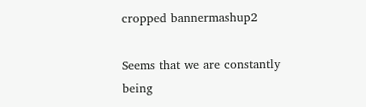cropped bannermashup2

Seems that we are constantly being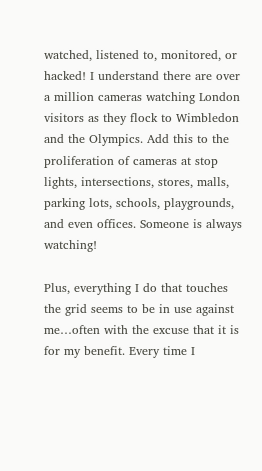watched, listened to, monitored, or hacked! I understand there are over a million cameras watching London visitors as they flock to Wimbledon and the Olympics. Add this to the proliferation of cameras at stop lights, intersections, stores, malls, parking lots, schools, playgrounds, and even offices. Someone is always watching!

Plus, everything I do that touches the grid seems to be in use against me…often with the excuse that it is for my benefit. Every time I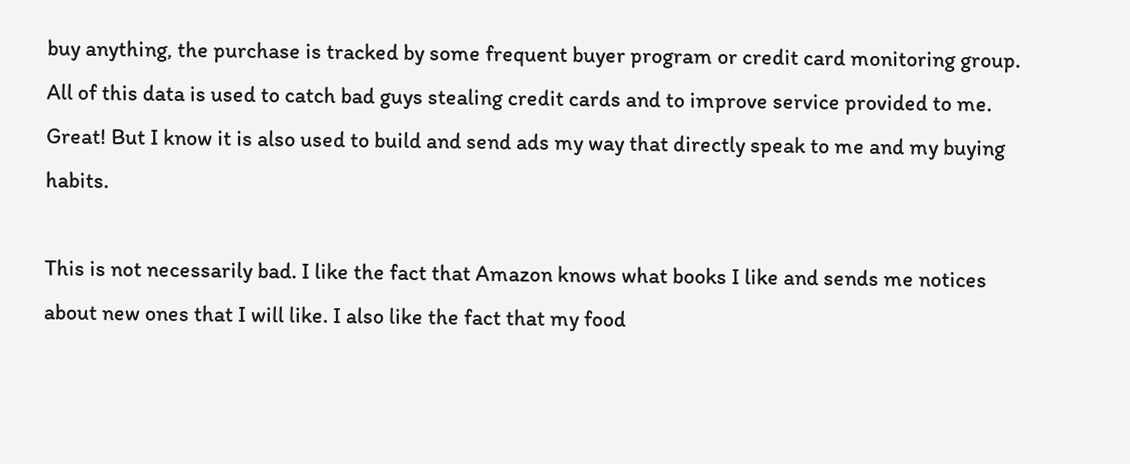buy anything, the purchase is tracked by some frequent buyer program or credit card monitoring group. All of this data is used to catch bad guys stealing credit cards and to improve service provided to me. Great! But I know it is also used to build and send ads my way that directly speak to me and my buying habits.

This is not necessarily bad. I like the fact that Amazon knows what books I like and sends me notices about new ones that I will like. I also like the fact that my food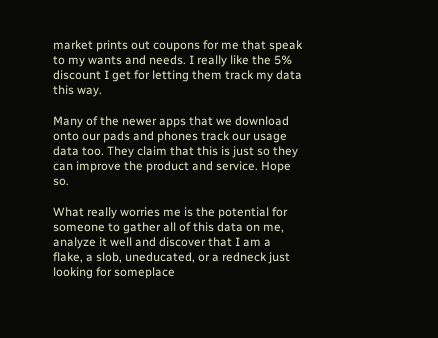market prints out coupons for me that speak to my wants and needs. I really like the 5% discount I get for letting them track my data this way.

Many of the newer apps that we download onto our pads and phones track our usage data too. They claim that this is just so they can improve the product and service. Hope so.

What really worries me is the potential for someone to gather all of this data on me, analyze it well and discover that I am a flake, a slob, uneducated, or a redneck just looking for someplace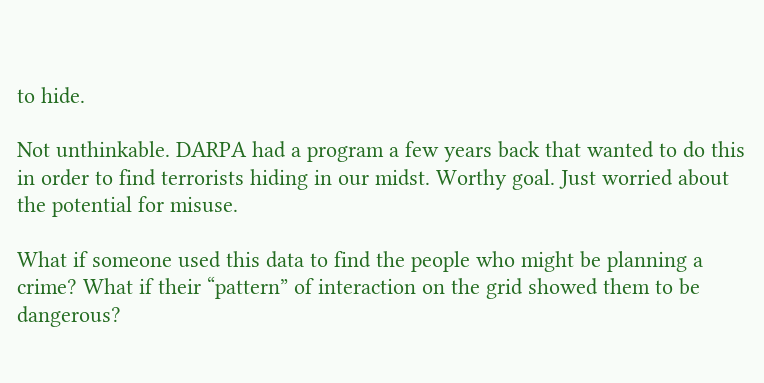to hide.

Not unthinkable. DARPA had a program a few years back that wanted to do this in order to find terrorists hiding in our midst. Worthy goal. Just worried about the potential for misuse.

What if someone used this data to find the people who might be planning a crime? What if their “pattern” of interaction on the grid showed them to be dangerous?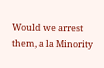Would we arrest them, a la Minority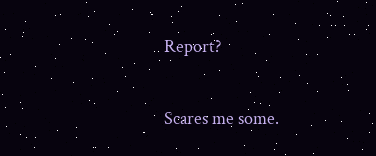Report?

Scares me some.